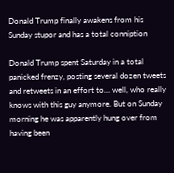Donald Trump finally awakens from his Sunday stupor and has a total conniption

Donald Trump spent Saturday in a total panicked frenzy, posting several dozen tweets and retweets in an effort to… well, who really knows with this guy anymore. But on Sunday morning he was apparently hung over from having been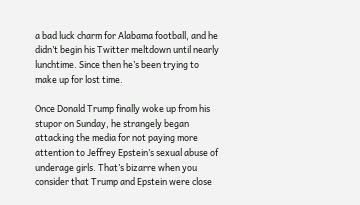a bad luck charm for Alabama football, and he didn’t begin his Twitter meltdown until nearly lunchtime. Since then he’s been trying to make up for lost time.

Once Donald Trump finally woke up from his stupor on Sunday, he strangely began attacking the media for not paying more attention to Jeffrey Epstein’s sexual abuse of underage girls. That’s bizarre when you consider that Trump and Epstein were close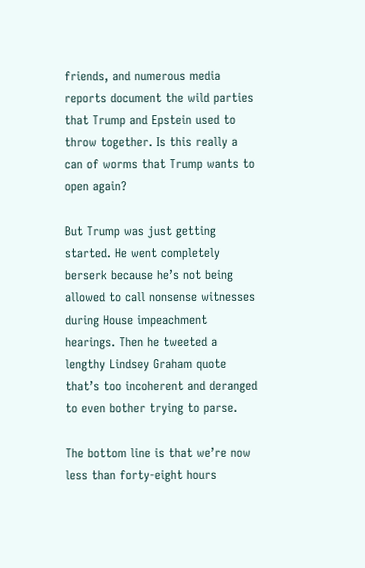friends, and numerous media reports document the wild parties that Trump and Epstein used to throw together. Is this really a can of worms that Trump wants to open again?

But Trump was just getting started. He went completely berserk because he’s not being allowed to call nonsense witnesses during House impeachment hearings. Then he tweeted a lengthy Lindsey Graham quote that’s too incoherent and deranged to even bother trying to parse.

The bottom line is that we’re now less than forty-eight hours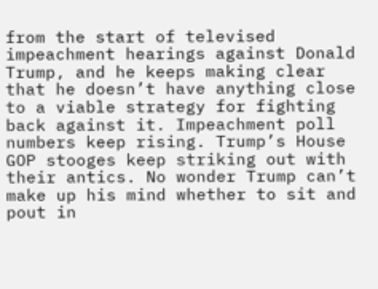from the start of televised impeachment hearings against Donald Trump, and he keeps making clear that he doesn’t have anything close to a viable strategy for fighting back against it. Impeachment poll numbers keep rising. Trump’s House GOP stooges keep striking out with their antics. No wonder Trump can’t make up his mind whether to sit and pout in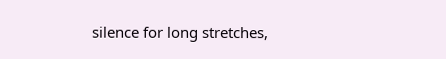silence for long stretches,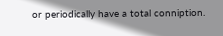or periodically have a total conniption.